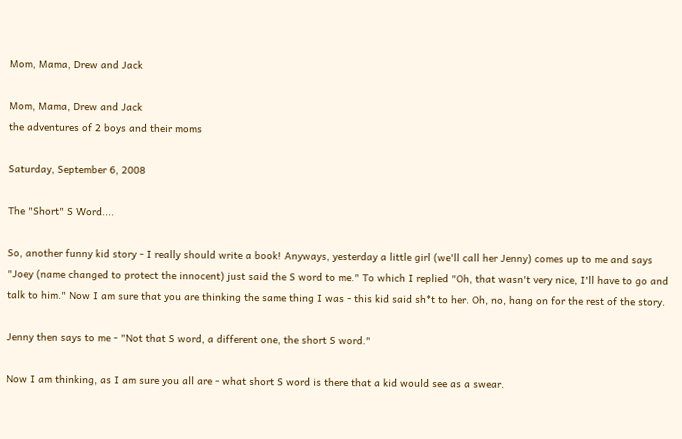Mom, Mama, Drew and Jack

Mom, Mama, Drew and Jack
the adventures of 2 boys and their moms

Saturday, September 6, 2008

The "Short" S Word....

So, another funny kid story - I really should write a book! Anyways, yesterday a little girl (we'll call her Jenny) comes up to me and says "Joey (name changed to protect the innocent) just said the S word to me." To which I replied "Oh, that wasn't very nice, I'll have to go and talk to him." Now I am sure that you are thinking the same thing I was - this kid said sh*t to her. Oh, no, hang on for the rest of the story.

Jenny then says to me - "Not that S word, a different one, the short S word."

Now I am thinking, as I am sure you all are - what short S word is there that a kid would see as a swear.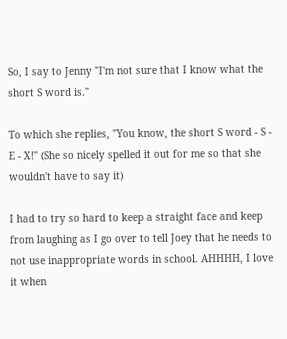So, I say to Jenny "I'm not sure that I know what the short S word is."

To which she replies, "You know, the short S word - S - E - X!" (She so nicely spelled it out for me so that she wouldn't have to say it)

I had to try so hard to keep a straight face and keep from laughing as I go over to tell Joey that he needs to not use inappropriate words in school. AHHHH, I love it when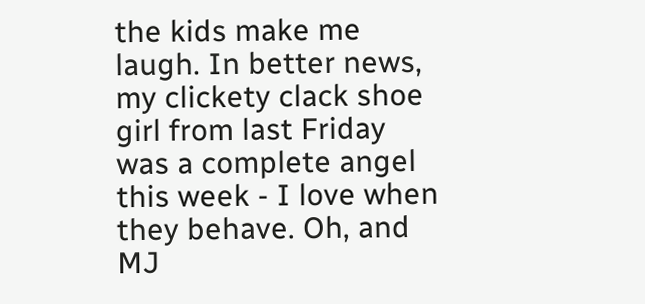the kids make me laugh. In better news, my clickety clack shoe girl from last Friday was a complete angel this week - I love when they behave. Oh, and MJ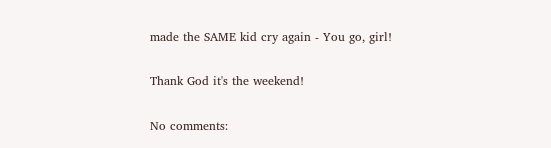made the SAME kid cry again - You go, girl!

Thank God it's the weekend!

No comments: